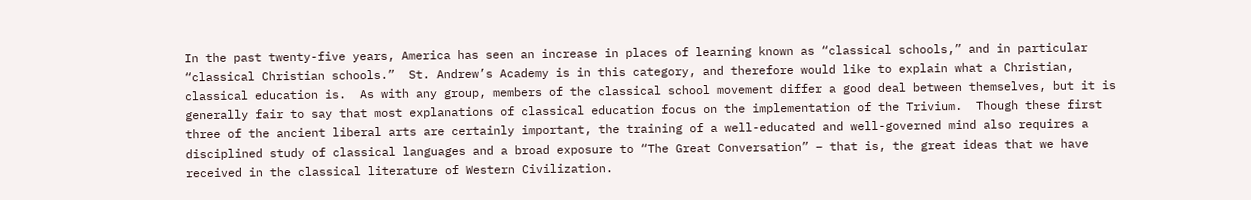In the past twenty-five years, America has seen an increase in places of learning known as “classical schools,” and in particular “classical Christian schools.”  St. Andrew’s Academy is in this category, and therefore would like to explain what a Christian, classical education is.  As with any group, members of the classical school movement differ a good deal between themselves, but it is generally fair to say that most explanations of classical education focus on the implementation of the Trivium.  Though these first three of the ancient liberal arts are certainly important, the training of a well-educated and well-governed mind also requires a disciplined study of classical languages and a broad exposure to “The Great Conversation” – that is, the great ideas that we have received in the classical literature of Western Civilization.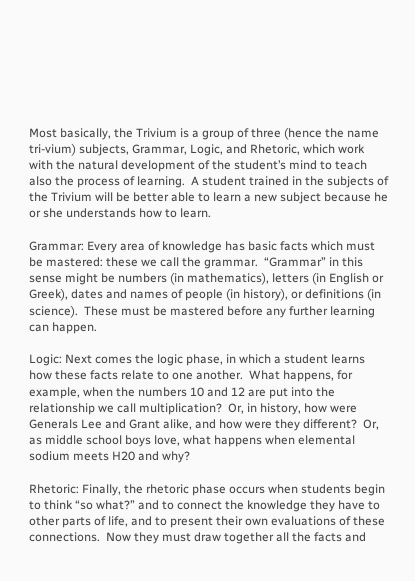Most basically, the Trivium is a group of three (hence the name tri-vium) subjects, Grammar, Logic, and Rhetoric, which work with the natural development of the student’s mind to teach also the process of learning.  A student trained in the subjects of the Trivium will be better able to learn a new subject because he or she understands how to learn.

Grammar: Every area of knowledge has basic facts which must be mastered: these we call the grammar.  “Grammar” in this sense might be numbers (in mathematics), letters (in English or Greek), dates and names of people (in history), or definitions (in science).  These must be mastered before any further learning can happen.

Logic: Next comes the logic phase, in which a student learns how these facts relate to one another.  What happens, for example, when the numbers 10 and 12 are put into the relationship we call multiplication?  Or, in history, how were Generals Lee and Grant alike, and how were they different?  Or, as middle school boys love, what happens when elemental sodium meets H20 and why?

Rhetoric: Finally, the rhetoric phase occurs when students begin to think “so what?” and to connect the knowledge they have to other parts of life, and to present their own evaluations of these connections.  Now they must draw together all the facts and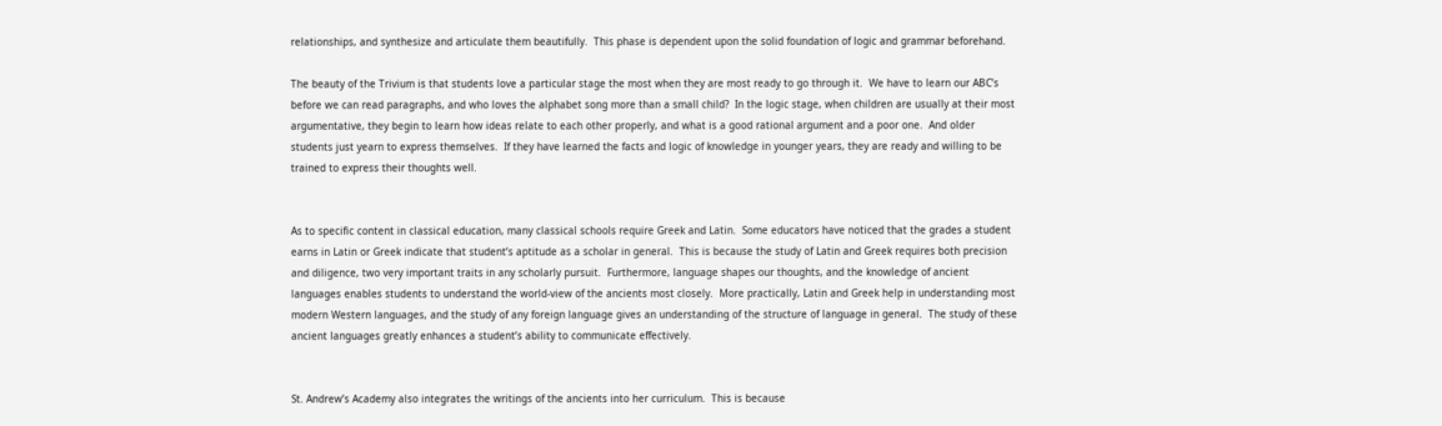relationships, and synthesize and articulate them beautifully.  This phase is dependent upon the solid foundation of logic and grammar beforehand.

The beauty of the Trivium is that students love a particular stage the most when they are most ready to go through it.  We have to learn our ABC’s before we can read paragraphs, and who loves the alphabet song more than a small child?  In the logic stage, when children are usually at their most argumentative, they begin to learn how ideas relate to each other properly, and what is a good rational argument and a poor one.  And older students just yearn to express themselves.  If they have learned the facts and logic of knowledge in younger years, they are ready and willing to be trained to express their thoughts well.


As to specific content in classical education, many classical schools require Greek and Latin.  Some educators have noticed that the grades a student earns in Latin or Greek indicate that student’s aptitude as a scholar in general.  This is because the study of Latin and Greek requires both precision and diligence, two very important traits in any scholarly pursuit.  Furthermore, language shapes our thoughts, and the knowledge of ancient languages enables students to understand the world-view of the ancients most closely.  More practically, Latin and Greek help in understanding most modern Western languages, and the study of any foreign language gives an understanding of the structure of language in general.  The study of these ancient languages greatly enhances a student’s ability to communicate effectively.


St. Andrew’s Academy also integrates the writings of the ancients into her curriculum.  This is because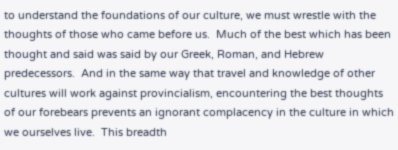to understand the foundations of our culture, we must wrestle with the thoughts of those who came before us.  Much of the best which has been thought and said was said by our Greek, Roman, and Hebrew predecessors.  And in the same way that travel and knowledge of other cultures will work against provincialism, encountering the best thoughts of our forebears prevents an ignorant complacency in the culture in which we ourselves live.  This breadth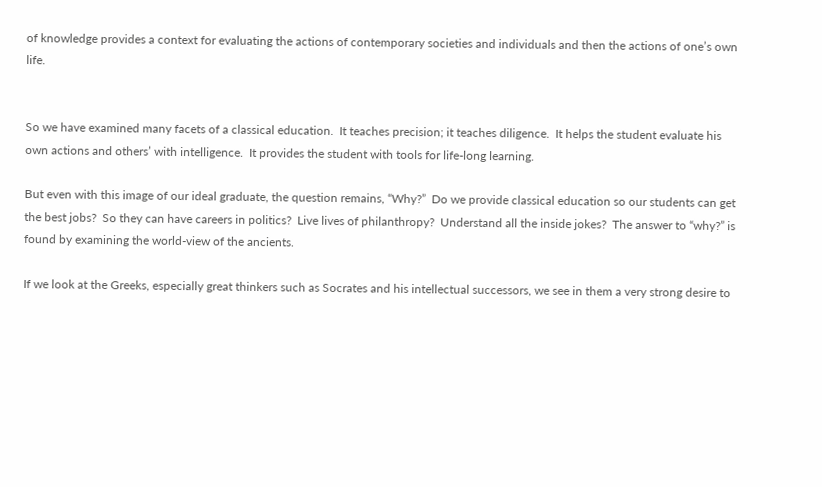of knowledge provides a context for evaluating the actions of contemporary societies and individuals and then the actions of one’s own life.


So we have examined many facets of a classical education.  It teaches precision; it teaches diligence.  It helps the student evaluate his own actions and others’ with intelligence.  It provides the student with tools for life-long learning.

But even with this image of our ideal graduate, the question remains, “Why?”  Do we provide classical education so our students can get the best jobs?  So they can have careers in politics?  Live lives of philanthropy?  Understand all the inside jokes?  The answer to “why?” is found by examining the world-view of the ancients.

If we look at the Greeks, especially great thinkers such as Socrates and his intellectual successors, we see in them a very strong desire to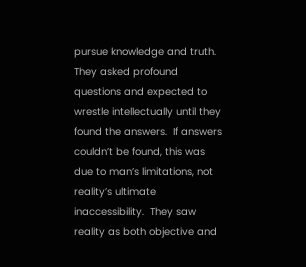pursue knowledge and truth.  They asked profound questions and expected to wrestle intellectually until they found the answers.  If answers couldn’t be found, this was due to man’s limitations, not reality’s ultimate inaccessibility.  They saw reality as both objective and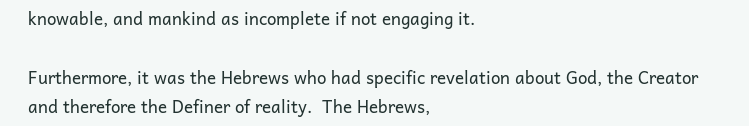knowable, and mankind as incomplete if not engaging it.

Furthermore, it was the Hebrews who had specific revelation about God, the Creator and therefore the Definer of reality.  The Hebrews,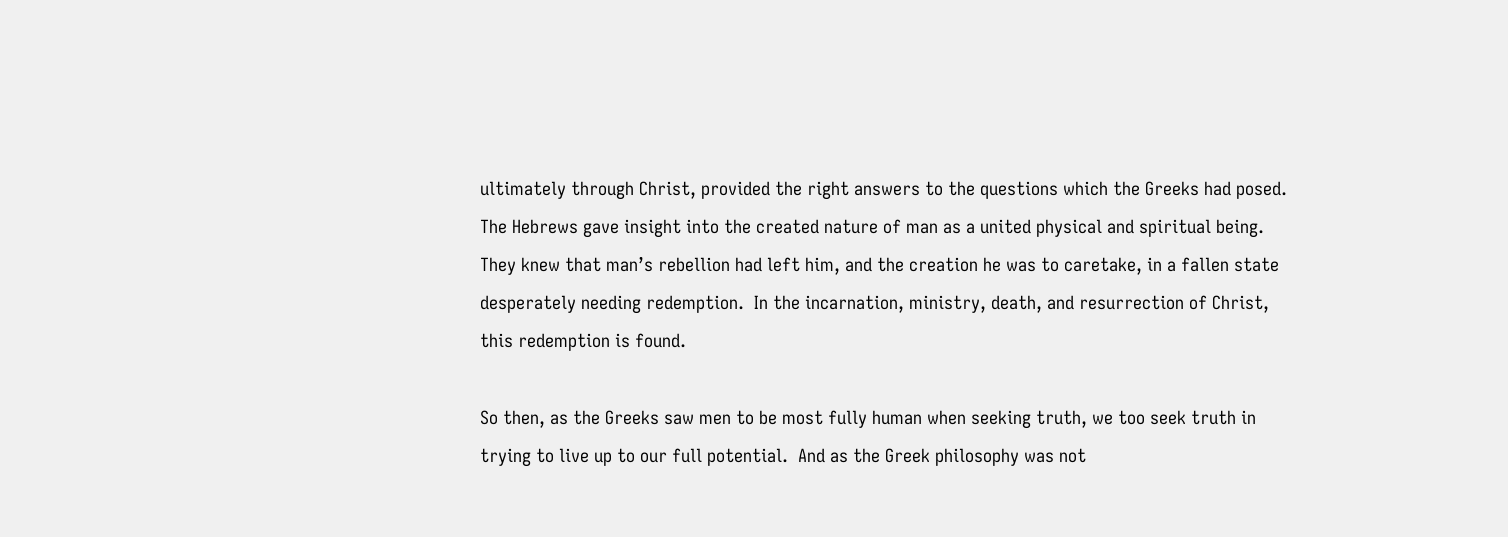ultimately through Christ, provided the right answers to the questions which the Greeks had posed.  The Hebrews gave insight into the created nature of man as a united physical and spiritual being.  They knew that man’s rebellion had left him, and the creation he was to caretake, in a fallen state desperately needing redemption.  In the incarnation, ministry, death, and resurrection of Christ, this redemption is found.

So then, as the Greeks saw men to be most fully human when seeking truth, we too seek truth in trying to live up to our full potential.  And as the Greek philosophy was not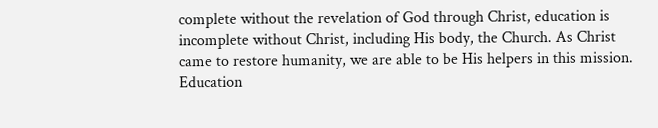complete without the revelation of God through Christ, education is incomplete without Christ, including His body, the Church. As Christ came to restore humanity, we are able to be His helpers in this mission.  Education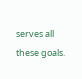serves all these goals.